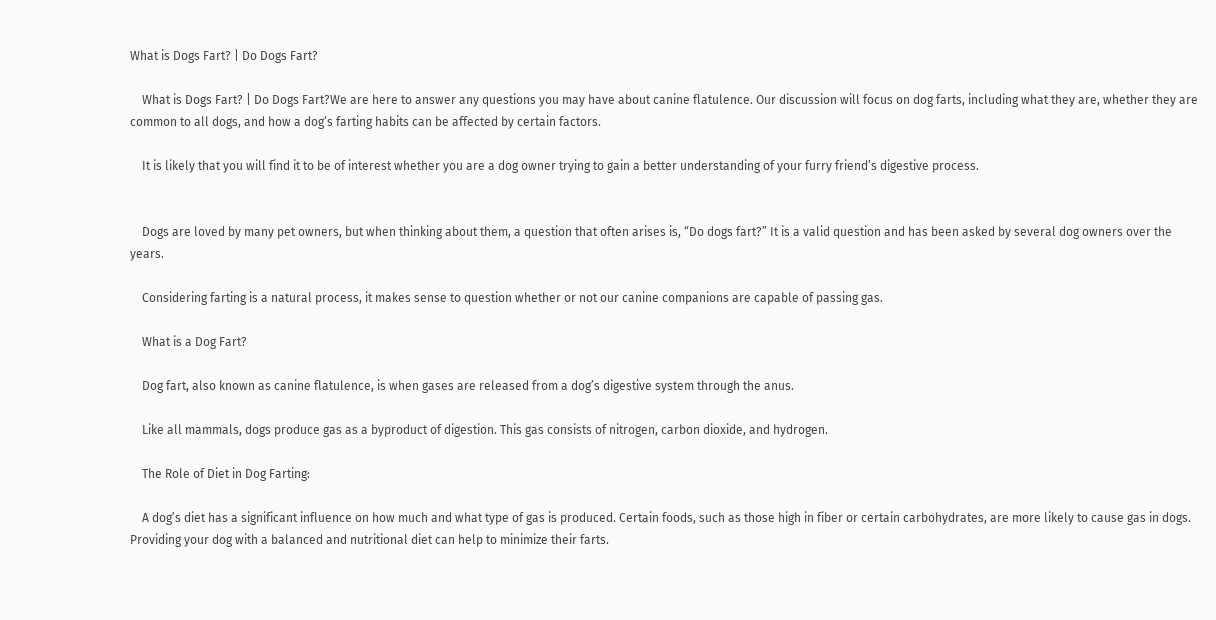What is Dogs Fart? | Do Dogs Fart?

    What is Dogs Fart? | Do Dogs Fart?We are here to answer any questions you may have about canine flatulence. Our discussion will focus on dog farts, including what they are, whether they are common to all dogs, and how a dog’s farting habits can be affected by certain factors.

    It is likely that you will find it to be of interest whether you are a dog owner trying to gain a better understanding of your furry friend’s digestive process.


    Dogs are loved by many pet owners, but when thinking about them, a question that often arises is, “Do dogs fart?” It is a valid question and has been asked by several dog owners over the years.

    Considering farting is a natural process, it makes sense to question whether or not our canine companions are capable of passing gas.

    What is a Dog Fart?

    Dog fart, also known as canine flatulence, is when gases are released from a dog’s digestive system through the anus.

    Like all mammals, dogs produce gas as a byproduct of digestion. This gas consists of nitrogen, carbon dioxide, and hydrogen.

    The Role of Diet in Dog Farting:

    A dog’s diet has a significant influence on how much and what type of gas is produced. Certain foods, such as those high in fiber or certain carbohydrates, are more likely to cause gas in dogs. Providing your dog with a balanced and nutritional diet can help to minimize their farts.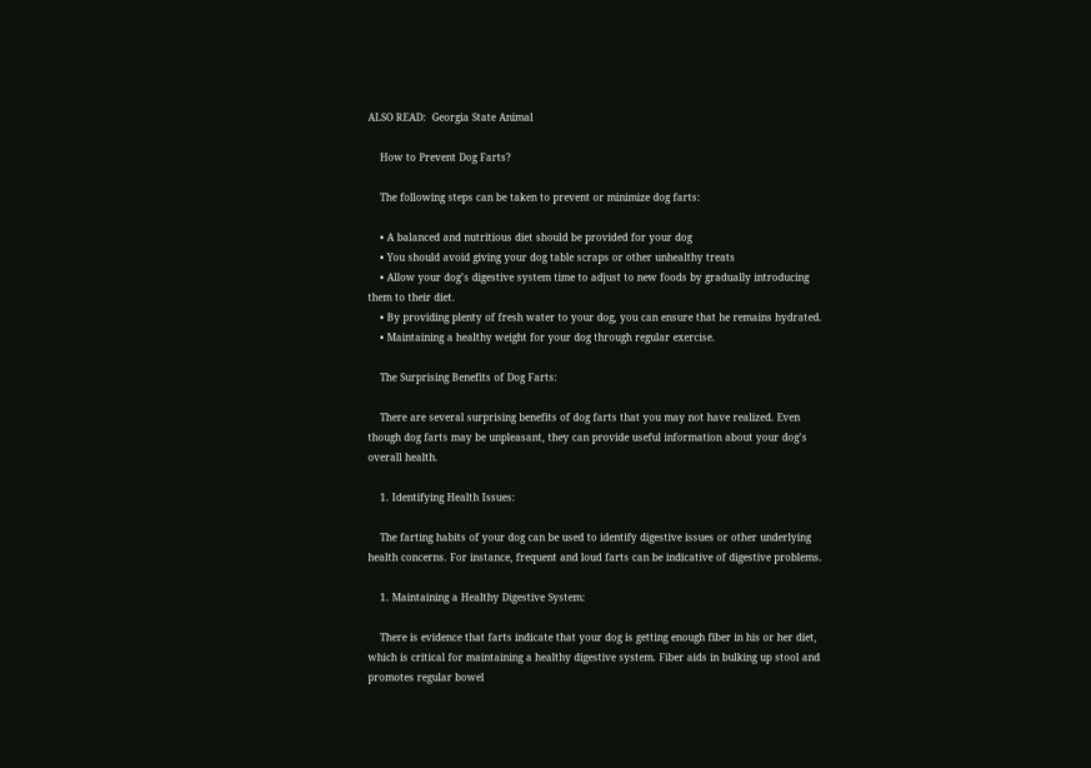ALSO READ:  Georgia State Animal

    How to Prevent Dog Farts?

    The following steps can be taken to prevent or minimize dog farts:

    • A balanced and nutritious diet should be provided for your dog
    • You should avoid giving your dog table scraps or other unhealthy treats
    • Allow your dog’s digestive system time to adjust to new foods by gradually introducing them to their diet.
    • By providing plenty of fresh water to your dog, you can ensure that he remains hydrated.
    • Maintaining a healthy weight for your dog through regular exercise.

    The Surprising Benefits of Dog Farts:

    There are several surprising benefits of dog farts that you may not have realized. Even though dog farts may be unpleasant, they can provide useful information about your dog’s overall health.

    1. Identifying Health Issues:

    The farting habits of your dog can be used to identify digestive issues or other underlying health concerns. For instance, frequent and loud farts can be indicative of digestive problems.

    1. Maintaining a Healthy Digestive System:

    There is evidence that farts indicate that your dog is getting enough fiber in his or her diet, which is critical for maintaining a healthy digestive system. Fiber aids in bulking up stool and promotes regular bowel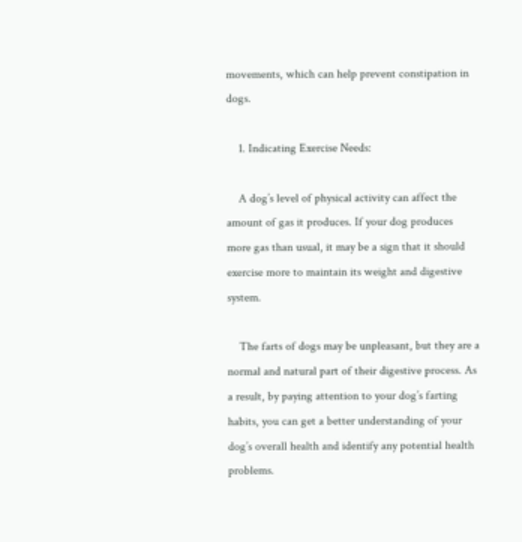movements, which can help prevent constipation in dogs.

    1. Indicating Exercise Needs:

    A dog’s level of physical activity can affect the amount of gas it produces. If your dog produces more gas than usual, it may be a sign that it should exercise more to maintain its weight and digestive system.

    The farts of dogs may be unpleasant, but they are a normal and natural part of their digestive process. As a result, by paying attention to your dog’s farting habits, you can get a better understanding of your dog’s overall health and identify any potential health problems.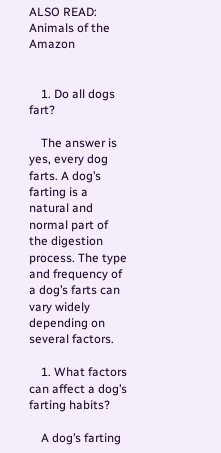ALSO READ:  Animals of the Amazon


    1. Do all dogs fart?

    The answer is yes, every dog farts. A dog’s farting is a natural and normal part of the digestion process. The type and frequency of a dog’s farts can vary widely depending on several factors.

    1. What factors can affect a dog’s farting habits?

    A dog’s farting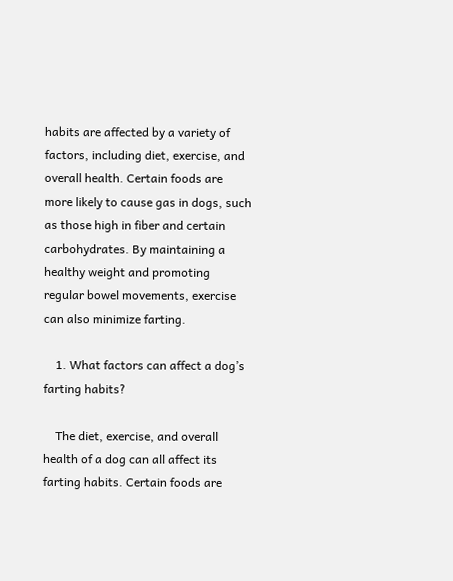habits are affected by a variety of factors, including diet, exercise, and overall health. Certain foods are more likely to cause gas in dogs, such as those high in fiber and certain carbohydrates. By maintaining a healthy weight and promoting regular bowel movements, exercise can also minimize farting.

    1. What factors can affect a dog’s farting habits?

    The diet, exercise, and overall health of a dog can all affect its farting habits. Certain foods are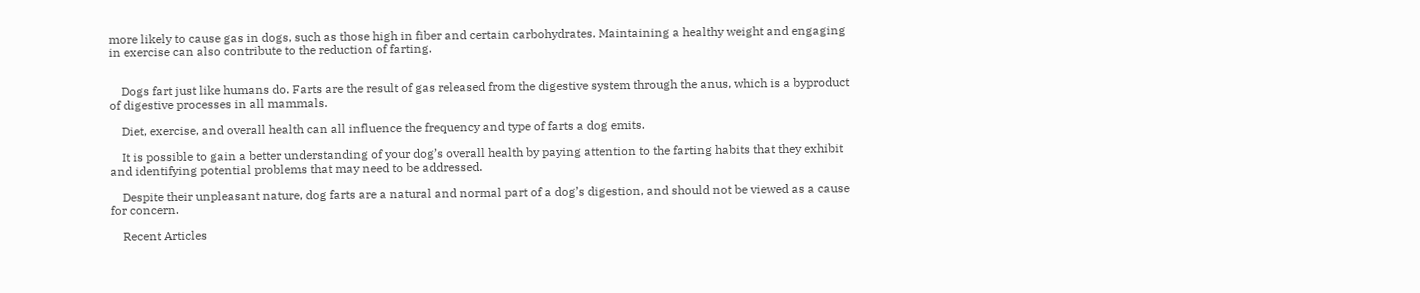more likely to cause gas in dogs, such as those high in fiber and certain carbohydrates. Maintaining a healthy weight and engaging in exercise can also contribute to the reduction of farting.


    Dogs fart just like humans do. Farts are the result of gas released from the digestive system through the anus, which is a byproduct of digestive processes in all mammals.

    Diet, exercise, and overall health can all influence the frequency and type of farts a dog emits.

    It is possible to gain a better understanding of your dog’s overall health by paying attention to the farting habits that they exhibit and identifying potential problems that may need to be addressed.

    Despite their unpleasant nature, dog farts are a natural and normal part of a dog’s digestion, and should not be viewed as a cause for concern.

    Recent Articles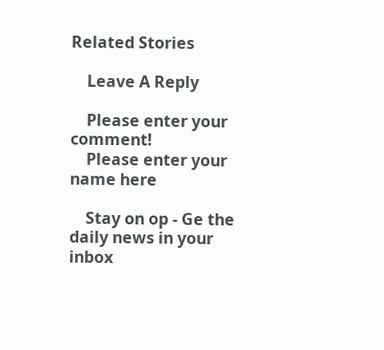Related Stories

    Leave A Reply

    Please enter your comment!
    Please enter your name here

    Stay on op - Ge the daily news in your inbox